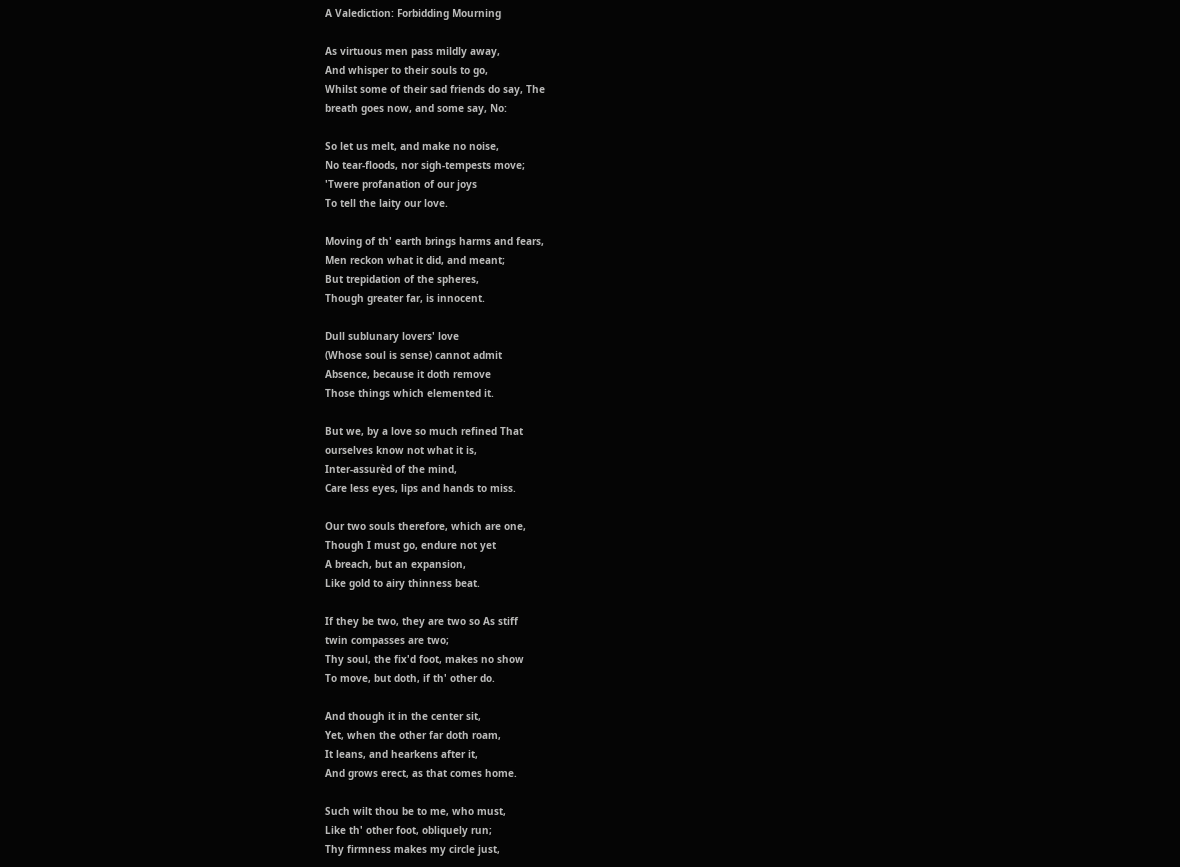A Valediction: Forbidding Mourning

As virtuous men pass mildly away,
And whisper to their souls to go,
Whilst some of their sad friends do say, The
breath goes now, and some say, No:

So let us melt, and make no noise,
No tear-floods, nor sigh-tempests move;
'Twere profanation of our joys
To tell the laity our love.

Moving of th' earth brings harms and fears,
Men reckon what it did, and meant;
But trepidation of the spheres,
Though greater far, is innocent.

Dull sublunary lovers' love
(Whose soul is sense) cannot admit
Absence, because it doth remove
Those things which elemented it.

But we, by a love so much refined That
ourselves know not what it is,
Inter-assurèd of the mind,
Care less eyes, lips and hands to miss.

Our two souls therefore, which are one,
Though I must go, endure not yet
A breach, but an expansion,
Like gold to airy thinness beat.

If they be two, they are two so As stiff
twin compasses are two;
Thy soul, the fix'd foot, makes no show
To move, but doth, if th' other do.

And though it in the center sit,
Yet, when the other far doth roam,
It leans, and hearkens after it,
And grows erect, as that comes home.

Such wilt thou be to me, who must,
Like th' other foot, obliquely run;
Thy firmness makes my circle just,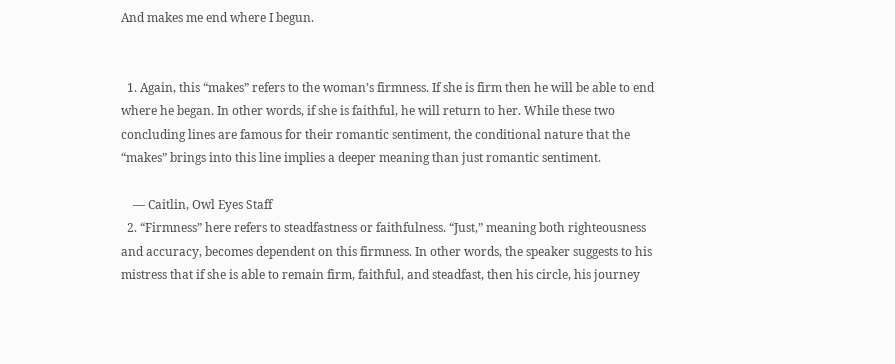And makes me end where I begun.


  1. Again, this “makes” refers to the woman’s firmness. If she is firm then he will be able to end where he began. In other words, if she is faithful, he will return to her. While these two concluding lines are famous for their romantic sentiment, the conditional nature that the “makes” brings into this line implies a deeper meaning than just romantic sentiment.

    — Caitlin, Owl Eyes Staff
  2. “Firmness” here refers to steadfastness or faithfulness. “Just,” meaning both righteousness and accuracy, becomes dependent on this firmness. In other words, the speaker suggests to his mistress that if she is able to remain firm, faithful, and steadfast, then his circle, his journey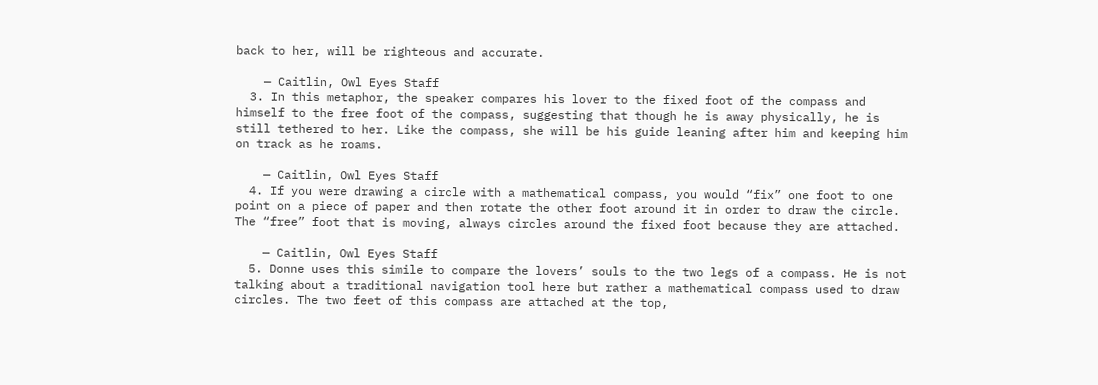back to her, will be righteous and accurate.

    — Caitlin, Owl Eyes Staff
  3. In this metaphor, the speaker compares his lover to the fixed foot of the compass and himself to the free foot of the compass, suggesting that though he is away physically, he is still tethered to her. Like the compass, she will be his guide leaning after him and keeping him on track as he roams.

    — Caitlin, Owl Eyes Staff
  4. If you were drawing a circle with a mathematical compass, you would “fix” one foot to one point on a piece of paper and then rotate the other foot around it in order to draw the circle. The “free” foot that is moving, always circles around the fixed foot because they are attached.

    — Caitlin, Owl Eyes Staff
  5. Donne uses this simile to compare the lovers’ souls to the two legs of a compass. He is not talking about a traditional navigation tool here but rather a mathematical compass used to draw circles. The two feet of this compass are attached at the top,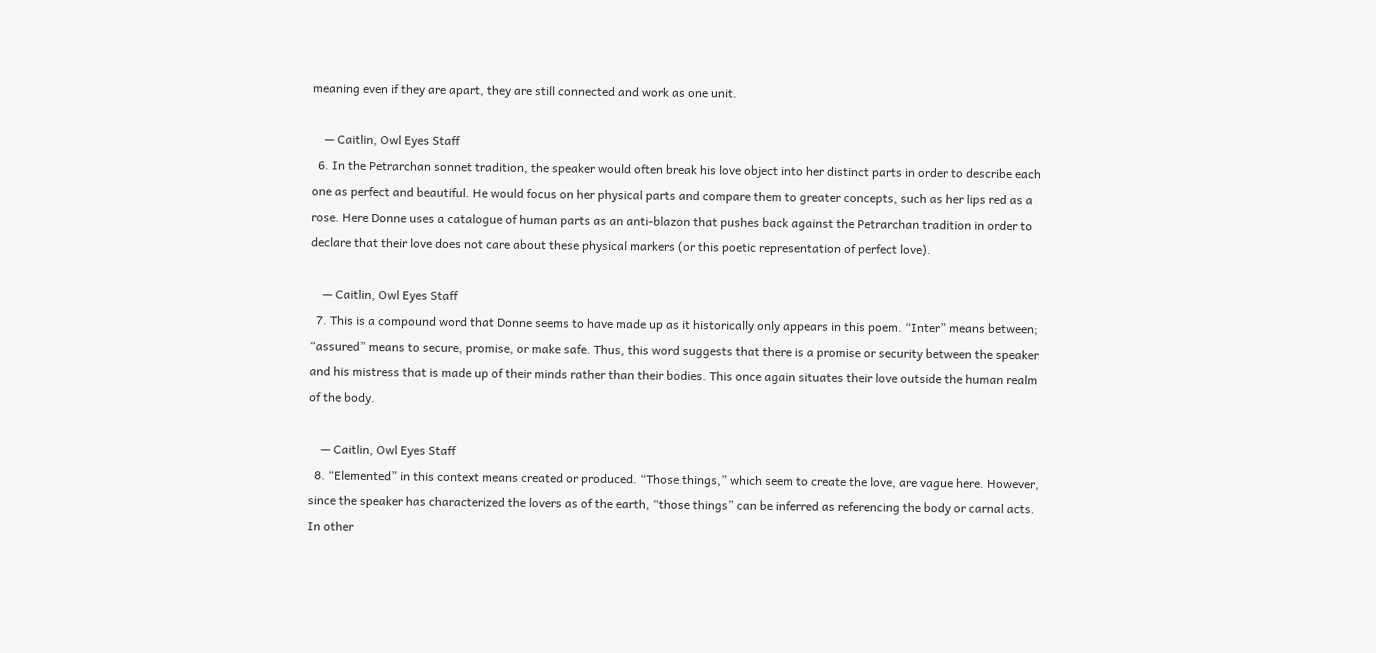meaning even if they are apart, they are still connected and work as one unit.

    — Caitlin, Owl Eyes Staff
  6. In the Petrarchan sonnet tradition, the speaker would often break his love object into her distinct parts in order to describe each one as perfect and beautiful. He would focus on her physical parts and compare them to greater concepts, such as her lips red as a rose. Here Donne uses a catalogue of human parts as an anti-blazon that pushes back against the Petrarchan tradition in order to declare that their love does not care about these physical markers (or this poetic representation of perfect love).

    — Caitlin, Owl Eyes Staff
  7. This is a compound word that Donne seems to have made up as it historically only appears in this poem. “Inter” means between; “assured” means to secure, promise, or make safe. Thus, this word suggests that there is a promise or security between the speaker and his mistress that is made up of their minds rather than their bodies. This once again situates their love outside the human realm of the body.

    — Caitlin, Owl Eyes Staff
  8. “Elemented” in this context means created or produced. “Those things,” which seem to create the love, are vague here. However, since the speaker has characterized the lovers as of the earth, “those things” can be inferred as referencing the body or carnal acts. In other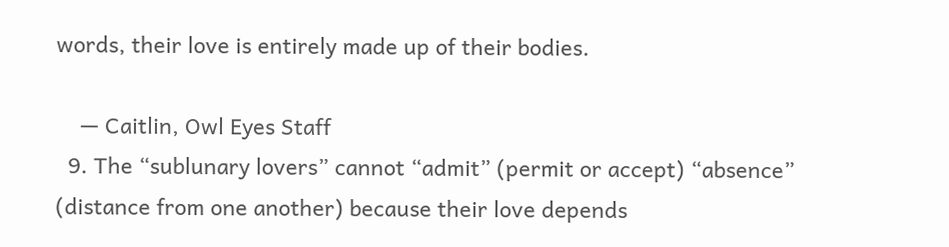words, their love is entirely made up of their bodies.

    — Caitlin, Owl Eyes Staff
  9. The “sublunary lovers” cannot “admit” (permit or accept) “absence” (distance from one another) because their love depends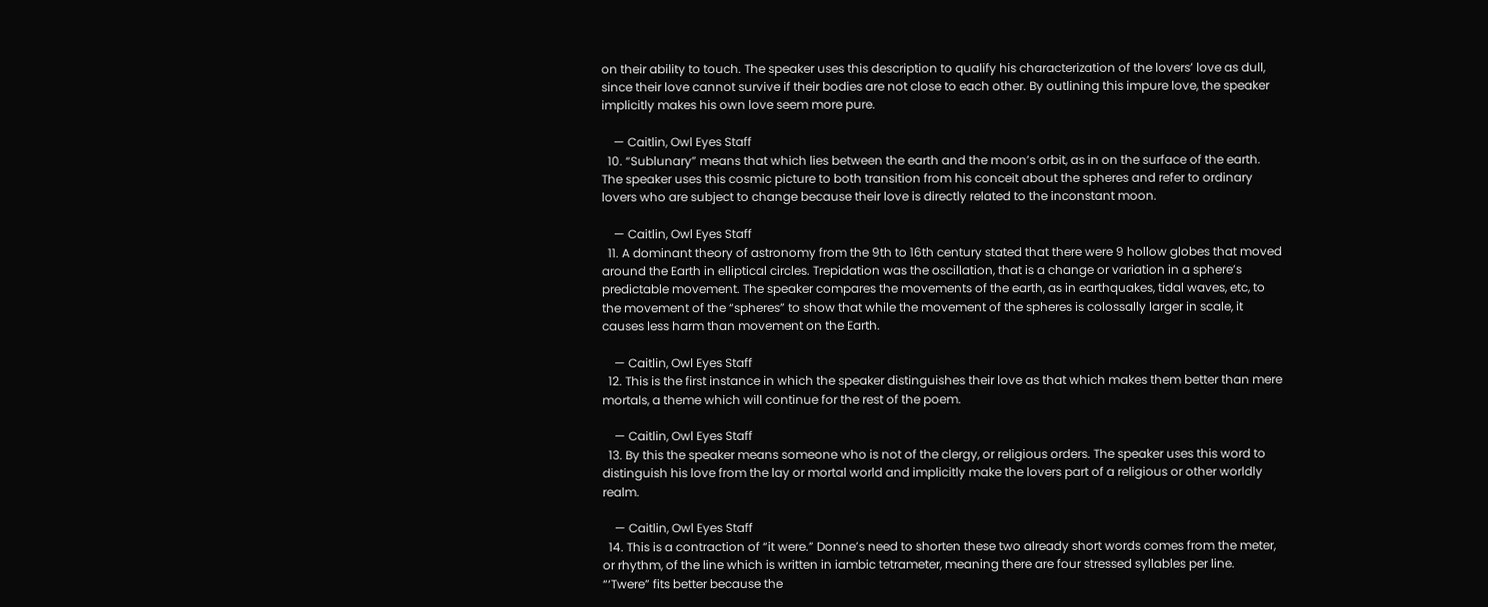on their ability to touch. The speaker uses this description to qualify his characterization of the lovers’ love as dull, since their love cannot survive if their bodies are not close to each other. By outlining this impure love, the speaker implicitly makes his own love seem more pure.

    — Caitlin, Owl Eyes Staff
  10. “Sublunary” means that which lies between the earth and the moon’s orbit, as in on the surface of the earth. The speaker uses this cosmic picture to both transition from his conceit about the spheres and refer to ordinary lovers who are subject to change because their love is directly related to the inconstant moon.

    — Caitlin, Owl Eyes Staff
  11. A dominant theory of astronomy from the 9th to 16th century stated that there were 9 hollow globes that moved around the Earth in elliptical circles. Trepidation was the oscillation, that is a change or variation in a sphere’s predictable movement. The speaker compares the movements of the earth, as in earthquakes, tidal waves, etc, to the movement of the “spheres” to show that while the movement of the spheres is colossally larger in scale, it causes less harm than movement on the Earth.

    — Caitlin, Owl Eyes Staff
  12. This is the first instance in which the speaker distinguishes their love as that which makes them better than mere mortals, a theme which will continue for the rest of the poem.

    — Caitlin, Owl Eyes Staff
  13. By this the speaker means someone who is not of the clergy, or religious orders. The speaker uses this word to distinguish his love from the lay or mortal world and implicitly make the lovers part of a religious or other worldly realm.

    — Caitlin, Owl Eyes Staff
  14. This is a contraction of “it were.” Donne’s need to shorten these two already short words comes from the meter, or rhythm, of the line which is written in iambic tetrameter, meaning there are four stressed syllables per line. “‘Twere” fits better because the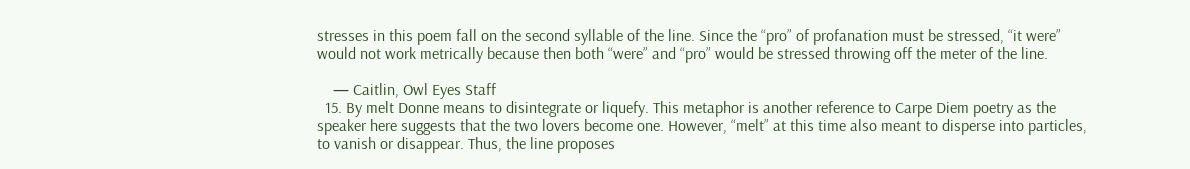stresses in this poem fall on the second syllable of the line. Since the “pro” of profanation must be stressed, “it were” would not work metrically because then both “were” and “pro” would be stressed throwing off the meter of the line.

    — Caitlin, Owl Eyes Staff
  15. By melt Donne means to disintegrate or liquefy. This metaphor is another reference to Carpe Diem poetry as the speaker here suggests that the two lovers become one. However, “melt” at this time also meant to disperse into particles, to vanish or disappear. Thus, the line proposes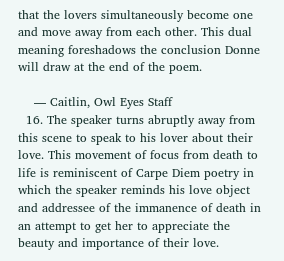that the lovers simultaneously become one and move away from each other. This dual meaning foreshadows the conclusion Donne will draw at the end of the poem.

    — Caitlin, Owl Eyes Staff
  16. The speaker turns abruptly away from this scene to speak to his lover about their love. This movement of focus from death to life is reminiscent of Carpe Diem poetry in which the speaker reminds his love object and addressee of the immanence of death in an attempt to get her to appreciate the beauty and importance of their love.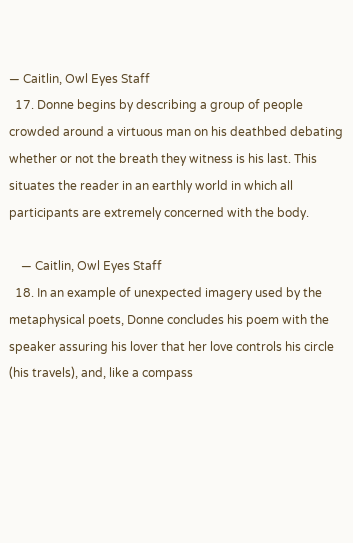— Caitlin, Owl Eyes Staff
  17. Donne begins by describing a group of people crowded around a virtuous man on his deathbed debating whether or not the breath they witness is his last. This situates the reader in an earthly world in which all participants are extremely concerned with the body.

    — Caitlin, Owl Eyes Staff
  18. In an example of unexpected imagery used by the metaphysical poets, Donne concludes his poem with the speaker assuring his lover that her love controls his circle (his travels), and, like a compass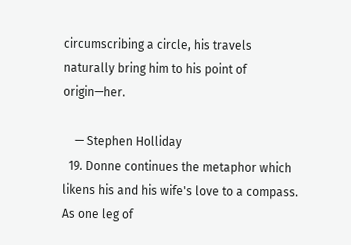circumscribing a circle, his travels naturally bring him to his point of origin—her.

    — Stephen Holliday
  19. Donne continues the metaphor which likens his and his wife's love to a compass.  As one leg of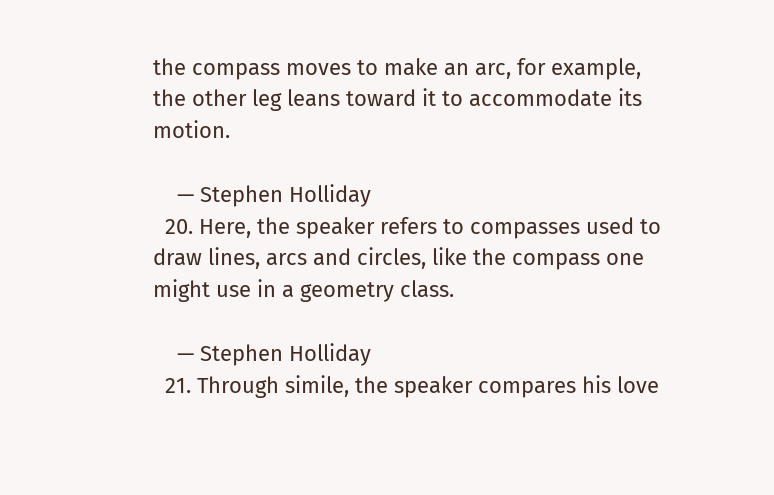the compass moves to make an arc, for example, the other leg leans toward it to accommodate its motion.

    — Stephen Holliday
  20. Here, the speaker refers to compasses used to draw lines, arcs and circles, like the compass one might use in a geometry class.

    — Stephen Holliday
  21. Through simile, the speaker compares his love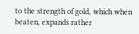to the strength of gold, which when beaten, expands rather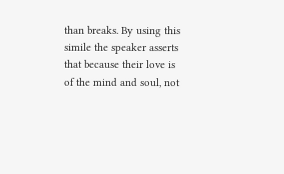than breaks. By using this simile the speaker asserts that because their love is of the mind and soul, not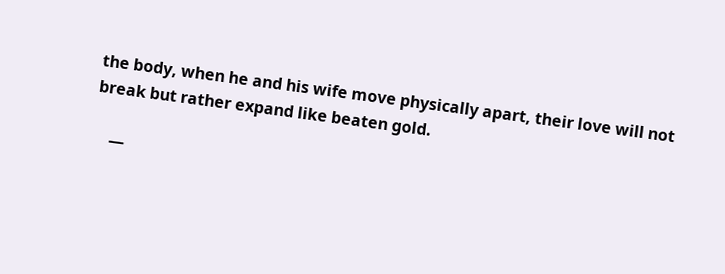the body, when he and his wife move physically apart, their love will not break but rather expand like beaten gold.

    —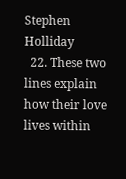Stephen Holliday
  22. These two lines explain how their love lives within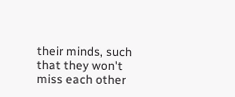their minds, such that they won't miss each other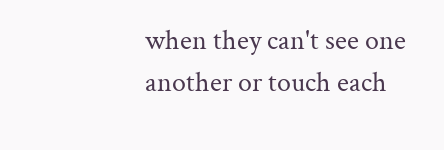when they can't see one another or touch each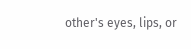other's eyes, lips, or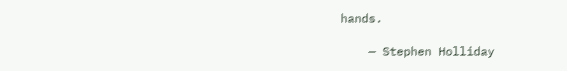hands.

    — Stephen Holliday